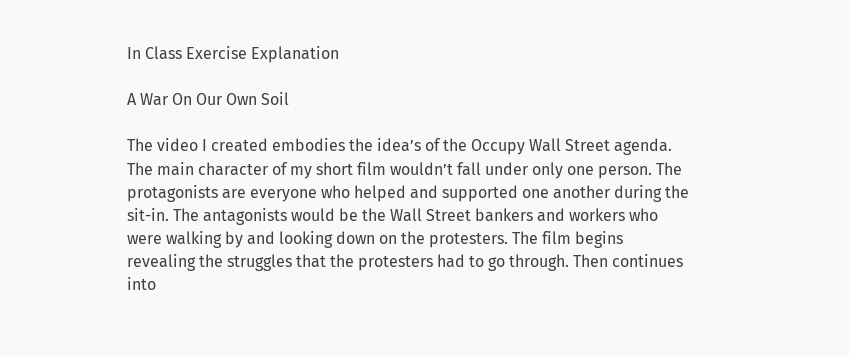In Class Exercise Explanation

A War On Our Own Soil

The video I created embodies the idea’s of the Occupy Wall Street agenda. The main character of my short film wouldn’t fall under only one person. The protagonists are everyone who helped and supported one another during the sit-in. The antagonists would be the Wall Street bankers and workers who were walking by and looking down on the protesters. The film begins revealing the struggles that the protesters had to go through. Then continues into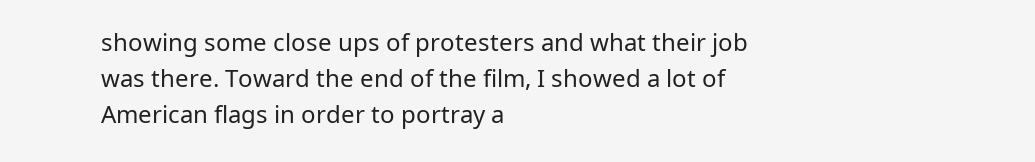showing some close ups of protesters and what their job was there. Toward the end of the film, I showed a lot of American flags in order to portray a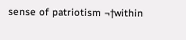sense of patriotism ¬†within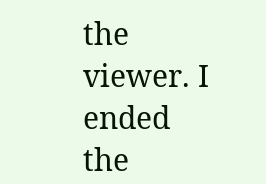the viewer. I ended the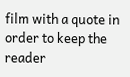film with a quote in order to keep the reader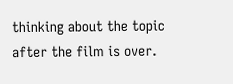thinking about the topic after the film is over.